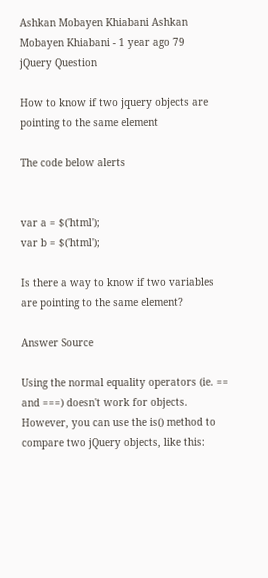Ashkan Mobayen Khiabani Ashkan Mobayen Khiabani - 1 year ago 79
jQuery Question

How to know if two jquery objects are pointing to the same element

The code below alerts


var a = $('html');
var b = $('html');

Is there a way to know if two variables are pointing to the same element?

Answer Source

Using the normal equality operators (ie. == and ===) doesn't work for objects. However, you can use the is() method to compare two jQuery objects, like this: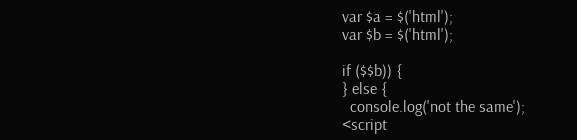var $a = $('html');
var $b = $('html');

if ($$b)) {
} else {
  console.log('not the same');
<script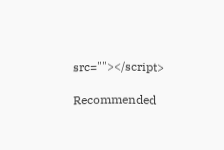src=""></script>

Recommended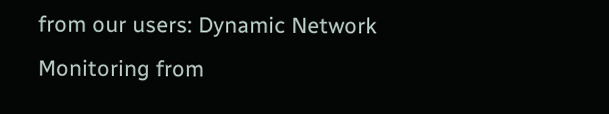from our users: Dynamic Network Monitoring from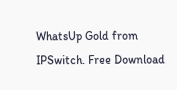WhatsUp Gold from IPSwitch. Free Download